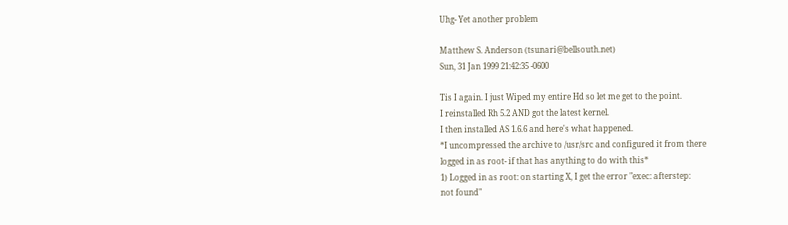Uhg- Yet another problem

Matthew S. Anderson (tsunari@bellsouth.net)
Sun, 31 Jan 1999 21:42:35 -0600

Tis I again. I just Wiped my entire Hd so let me get to the point.
I reinstalled Rh 5.2 AND got the latest kernel.
I then installed AS 1.6.6 and here's what happened.
*I uncompressed the archive to /usr/src and configured it from there
logged in as root- if that has anything to do with this*
1) Logged in as root: on starting X, I get the error "exec: afterstep:
not found"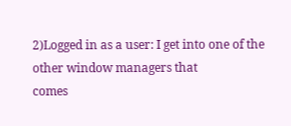2)Logged in as a user: I get into one of the other window managers that
comes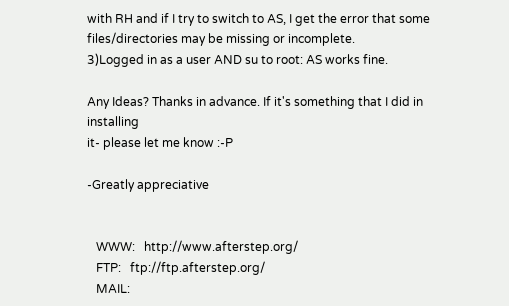with RH and if I try to switch to AS, I get the error that some
files/directories may be missing or incomplete.
3)Logged in as a user AND su to root: AS works fine.

Any Ideas? Thanks in advance. If it's something that I did in installing
it- please let me know :-P

-Greatly appreciative


   WWW:   http://www.afterstep.org/
   FTP:   ftp://ftp.afterstep.org/
   MAIL: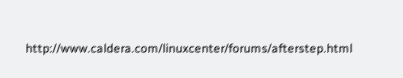http://www.caldera.com/linuxcenter/forums/afterstep.html